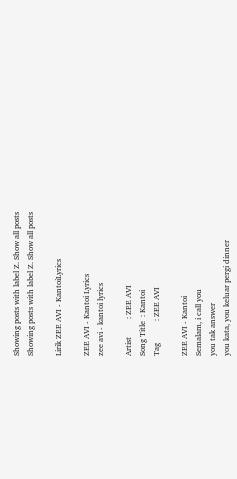Showing posts with label Z. Show all posts
Showing posts with label Z. Show all posts

Lirik ZEE AVI - KantoiLyrics

ZEE AVI - Kantoi Lyrics
zee avi - kantoi lyrics

Artist         : ZEE AVI
Song Title  : Kantoi
Tag           : ZEE AVI

ZEE AVI - Kantoi
Semalam, i call you
you tak answer
you kata, you keluar pergi dinner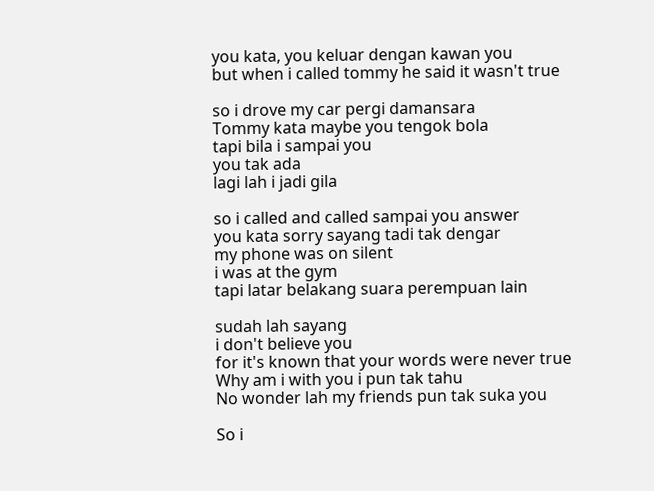you kata, you keluar dengan kawan you
but when i called tommy he said it wasn't true

so i drove my car pergi damansara
Tommy kata maybe you tengok bola
tapi bila i sampai you
you tak ada
lagi lah i jadi gila

so i called and called sampai you answer
you kata sorry sayang tadi tak dengar
my phone was on silent
i was at the gym
tapi latar belakang suara perempuan lain

sudah lah sayang
i don't believe you
for it's known that your words were never true
Why am i with you i pun tak tahu
No wonder lah my friends pun tak suka you

So i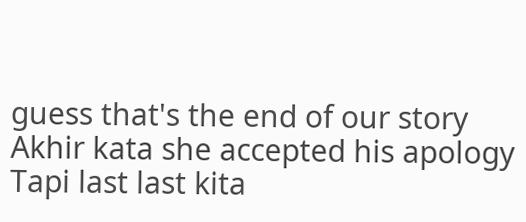guess that's the end of our story
Akhir kata she accepted his apology
Tapi last last kita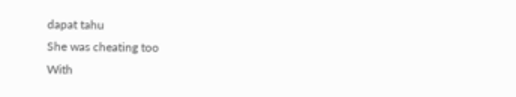dapat tahu
She was cheating too
With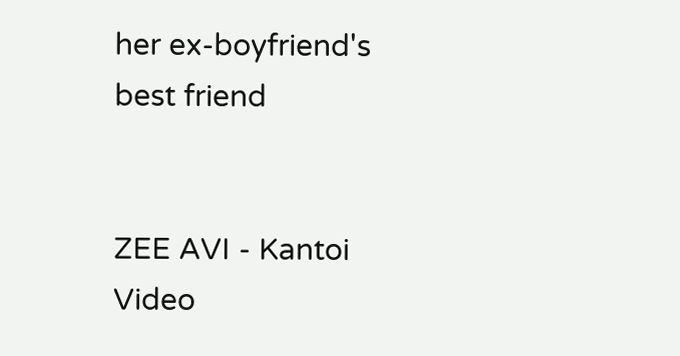her ex-boyfriend's best friend


ZEE AVI - Kantoi Video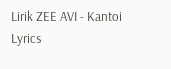Lirik ZEE AVI - Kantoi Lyrics